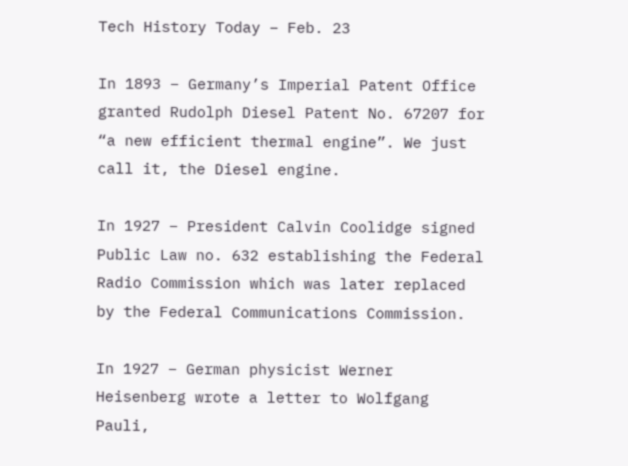Tech History Today – Feb. 23

In 1893 – Germany’s Imperial Patent Office granted Rudolph Diesel Patent No. 67207 for “a new efficient thermal engine”. We just call it, the Diesel engine.

In 1927 – President Calvin Coolidge signed Public Law no. 632 establishing the Federal Radio Commission which was later replaced by the Federal Communications Commission.

In 1927 – German physicist Werner Heisenberg wrote a letter to Wolfgang Pauli,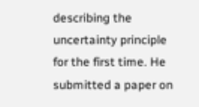describing the uncertainty principle for the first time. He submitted a paper on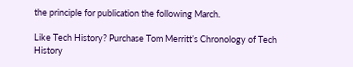the principle for publication the following March.

Like Tech History? Purchase Tom Merritt’s Chronology of Tech History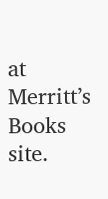at Merritt’s Books site.